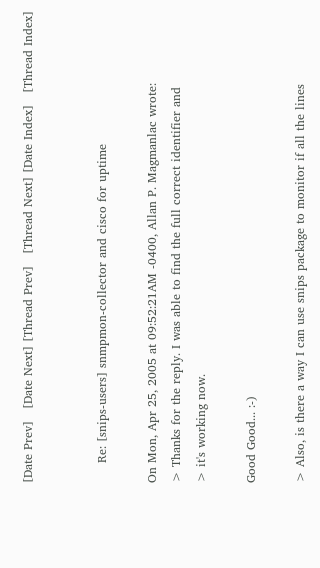[Date Prev]   [Date Next] [Thread Prev]   [Thread Next] [Date Index]   [Thread Index]


     Re: [snips-users] snmpmon-collector and cisco for uptime

On Mon, Apr 25, 2005 at 09:52:21AM -0400, Allan P. Magmanlac wrote:
> Thanks for the reply. I was able to find the full correct identifier and
> it's working now.

Good Good... :-)

> Also, is there a way I can use snips package to monitor if all the lines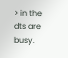> in the dts are busy.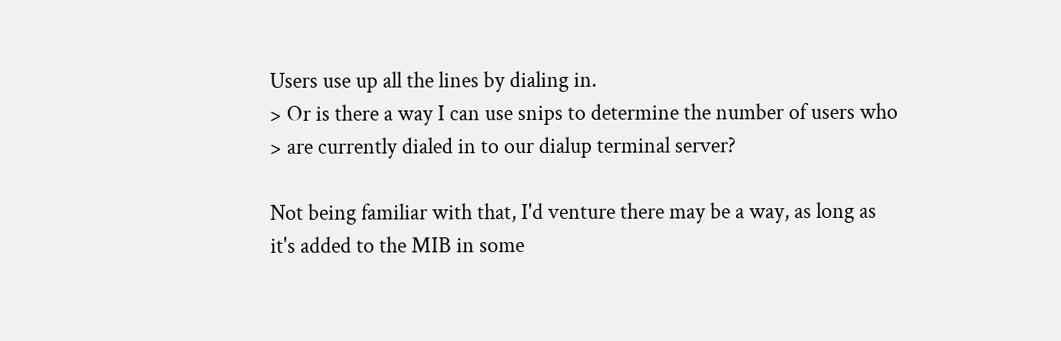Users use up all the lines by dialing in.
> Or is there a way I can use snips to determine the number of users who
> are currently dialed in to our dialup terminal server?

Not being familiar with that, I'd venture there may be a way, as long as
it's added to the MIB in some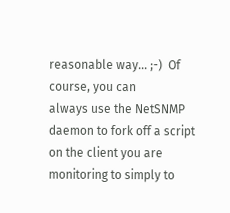reasonable way... ;-)  Of course, you can
always use the NetSNMP daemon to fork off a script on the client you are
monitoring to simply to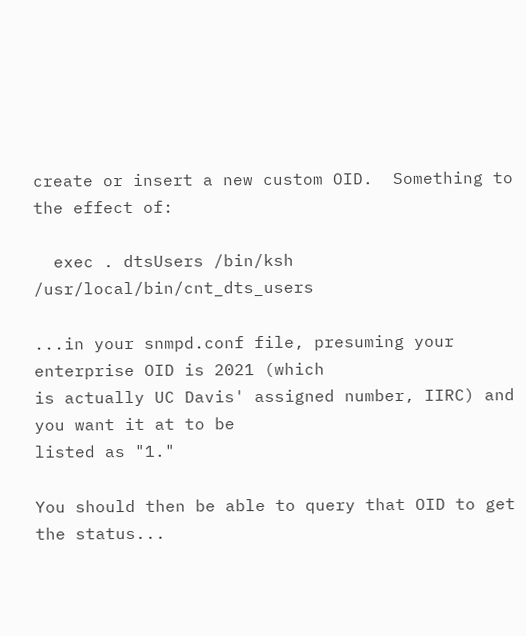create or insert a new custom OID.  Something to
the effect of:

  exec . dtsUsers /bin/ksh /usr/local/bin/cnt_dts_users

...in your snmpd.conf file, presuming your enterprise OID is 2021 (which
is actually UC Davis' assigned number, IIRC) and you want it at to be
listed as "1."

You should then be able to query that OID to get the status...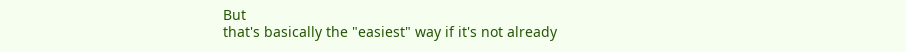But
that's basically the "easiest" way if it's not already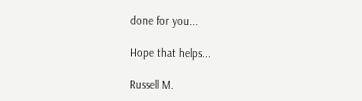done for you...

Hope that helps...

Russell M.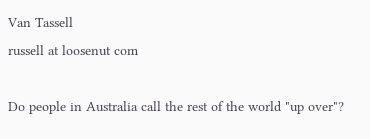Van Tassell
russell at loosenut com

Do people in Australia call the rest of the world "up over"?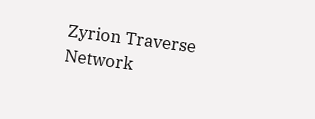Zyrion Traverse Network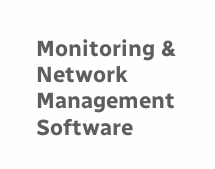Monitoring & Network Management Software